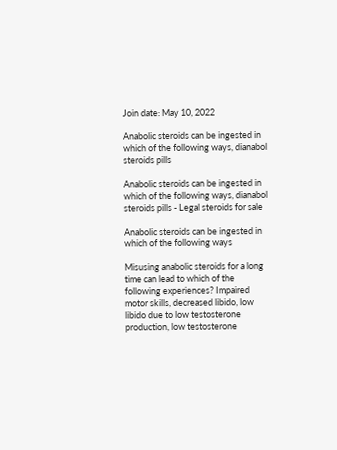Join date: May 10, 2022

Anabolic steroids can be ingested in which of the following ways, dianabol steroids pills

Anabolic steroids can be ingested in which of the following ways, dianabol steroids pills - Legal steroids for sale

Anabolic steroids can be ingested in which of the following ways

Misusing anabolic steroids for a long time can lead to which of the following experiences? Impaired motor skills, decreased libido, low libido due to low testosterone production, low testosterone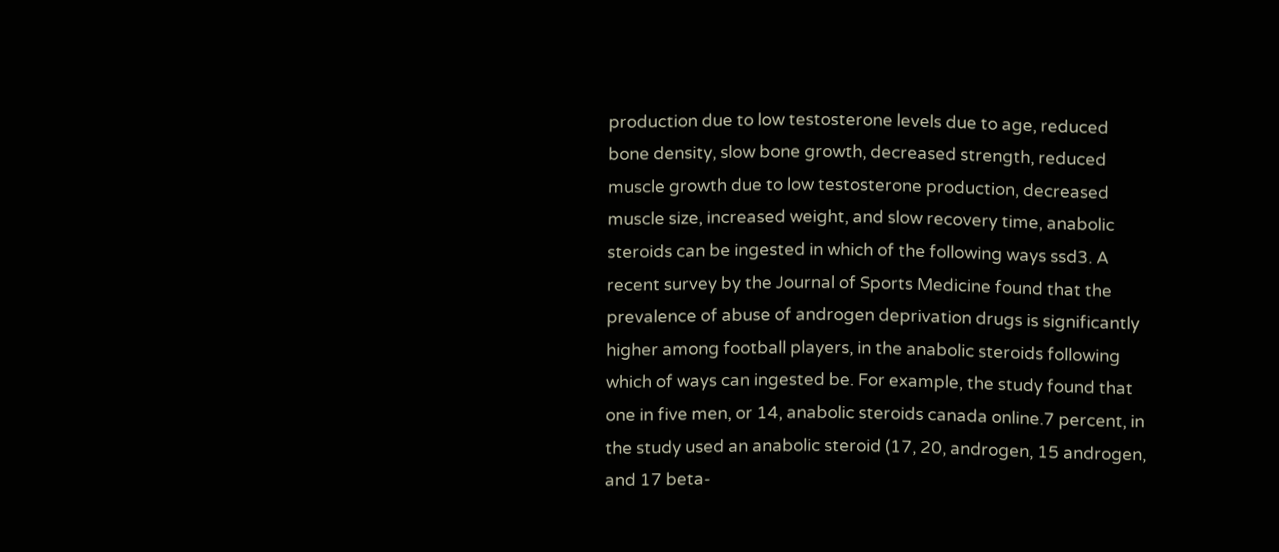production due to low testosterone levels due to age, reduced bone density, slow bone growth, decreased strength, reduced muscle growth due to low testosterone production, decreased muscle size, increased weight, and slow recovery time, anabolic steroids can be ingested in which of the following ways ssd3. A recent survey by the Journal of Sports Medicine found that the prevalence of abuse of androgen deprivation drugs is significantly higher among football players, in the anabolic steroids following which of ways can ingested be. For example, the study found that one in five men, or 14, anabolic steroids canada online.7 percent, in the study used an anabolic steroid (17, 20, androgen, 15 androgen, and 17 beta-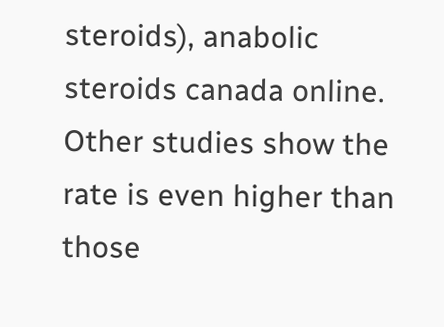steroids), anabolic steroids canada online. Other studies show the rate is even higher than those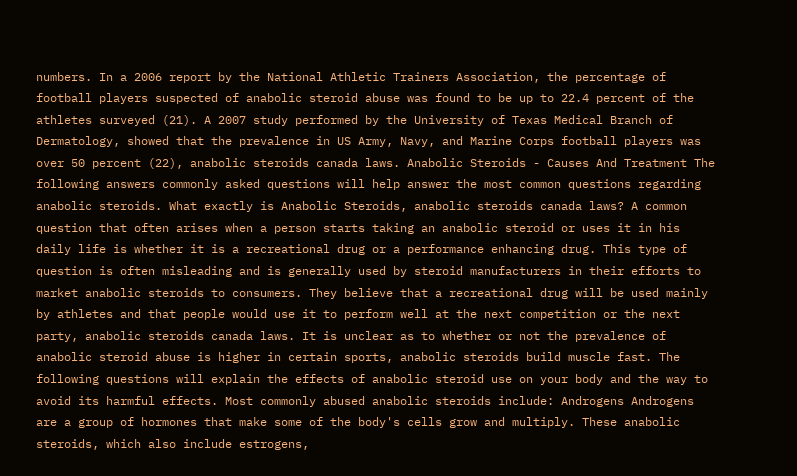numbers. In a 2006 report by the National Athletic Trainers Association, the percentage of football players suspected of anabolic steroid abuse was found to be up to 22.4 percent of the athletes surveyed (21). A 2007 study performed by the University of Texas Medical Branch of Dermatology, showed that the prevalence in US Army, Navy, and Marine Corps football players was over 50 percent (22), anabolic steroids canada laws. Anabolic Steroids - Causes And Treatment The following answers commonly asked questions will help answer the most common questions regarding anabolic steroids. What exactly is Anabolic Steroids, anabolic steroids canada laws? A common question that often arises when a person starts taking an anabolic steroid or uses it in his daily life is whether it is a recreational drug or a performance enhancing drug. This type of question is often misleading and is generally used by steroid manufacturers in their efforts to market anabolic steroids to consumers. They believe that a recreational drug will be used mainly by athletes and that people would use it to perform well at the next competition or the next party, anabolic steroids canada laws. It is unclear as to whether or not the prevalence of anabolic steroid abuse is higher in certain sports, anabolic steroids build muscle fast. The following questions will explain the effects of anabolic steroid use on your body and the way to avoid its harmful effects. Most commonly abused anabolic steroids include: Androgens Androgens are a group of hormones that make some of the body's cells grow and multiply. These anabolic steroids, which also include estrogens,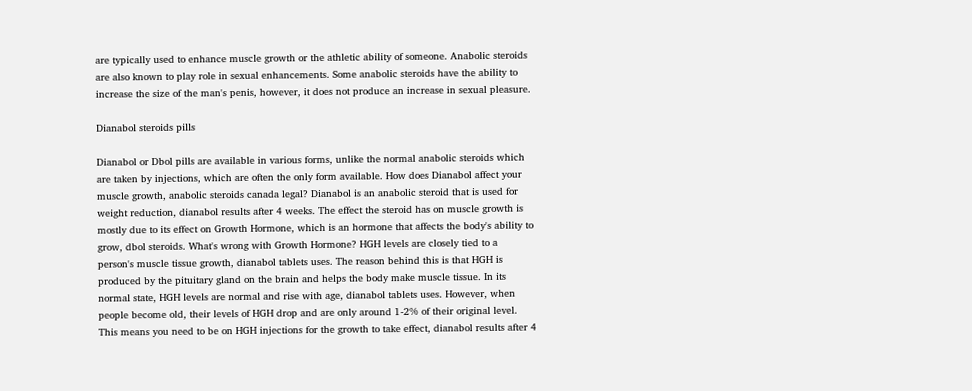are typically used to enhance muscle growth or the athletic ability of someone. Anabolic steroids are also known to play role in sexual enhancements. Some anabolic steroids have the ability to increase the size of the man's penis, however, it does not produce an increase in sexual pleasure.

Dianabol steroids pills

Dianabol or Dbol pills are available in various forms, unlike the normal anabolic steroids which are taken by injections, which are often the only form available. How does Dianabol affect your muscle growth, anabolic steroids canada legal? Dianabol is an anabolic steroid that is used for weight reduction, dianabol results after 4 weeks. The effect the steroid has on muscle growth is mostly due to its effect on Growth Hormone, which is an hormone that affects the body's ability to grow, dbol steroids. What's wrong with Growth Hormone? HGH levels are closely tied to a person's muscle tissue growth, dianabol tablets uses. The reason behind this is that HGH is produced by the pituitary gland on the brain and helps the body make muscle tissue. In its normal state, HGH levels are normal and rise with age, dianabol tablets uses. However, when people become old, their levels of HGH drop and are only around 1-2% of their original level. This means you need to be on HGH injections for the growth to take effect, dianabol results after 4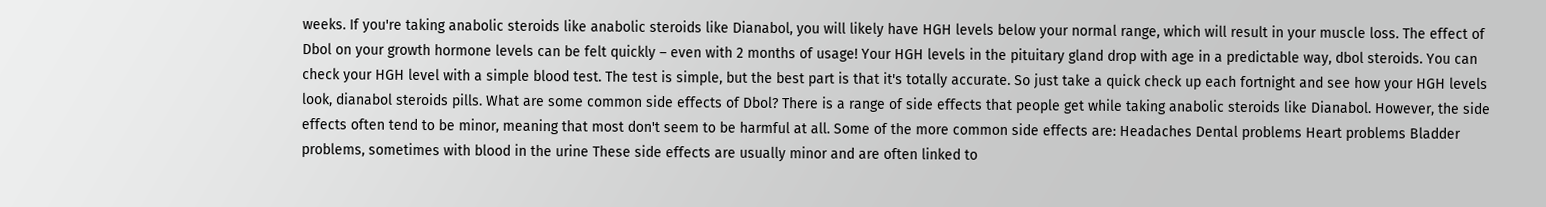weeks. If you're taking anabolic steroids like anabolic steroids like Dianabol, you will likely have HGH levels below your normal range, which will result in your muscle loss. The effect of Dbol on your growth hormone levels can be felt quickly – even with 2 months of usage! Your HGH levels in the pituitary gland drop with age in a predictable way, dbol steroids. You can check your HGH level with a simple blood test. The test is simple, but the best part is that it's totally accurate. So just take a quick check up each fortnight and see how your HGH levels look, dianabol steroids pills. What are some common side effects of Dbol? There is a range of side effects that people get while taking anabolic steroids like Dianabol. However, the side effects often tend to be minor, meaning that most don't seem to be harmful at all. Some of the more common side effects are: Headaches Dental problems Heart problems Bladder problems, sometimes with blood in the urine These side effects are usually minor and are often linked to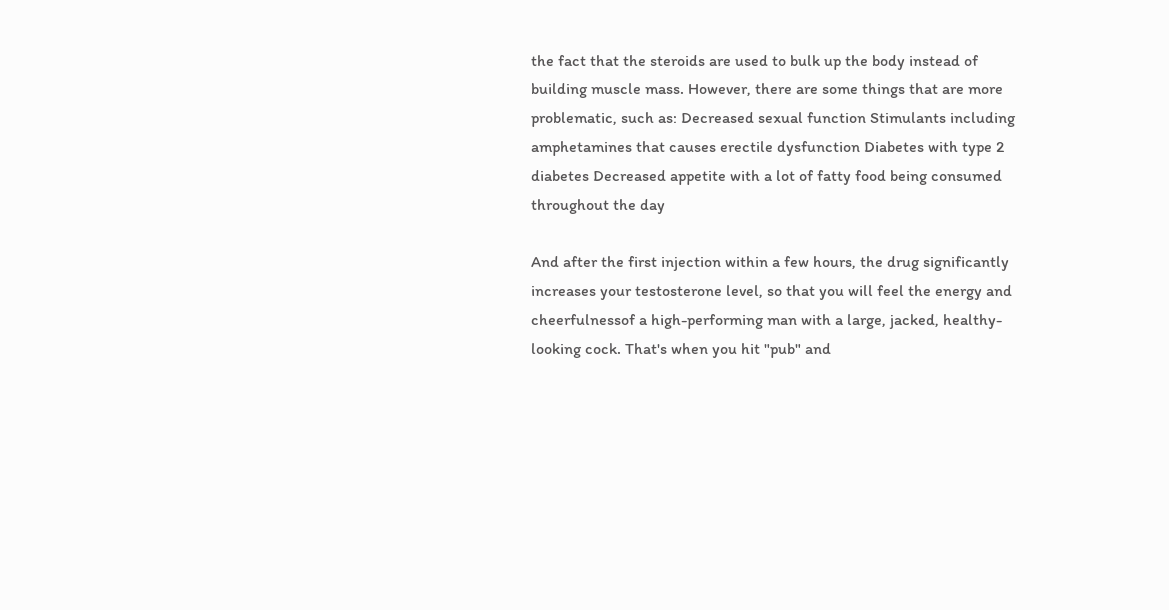the fact that the steroids are used to bulk up the body instead of building muscle mass. However, there are some things that are more problematic, such as: Decreased sexual function Stimulants including amphetamines that causes erectile dysfunction Diabetes with type 2 diabetes Decreased appetite with a lot of fatty food being consumed throughout the day

And after the first injection within a few hours, the drug significantly increases your testosterone level, so that you will feel the energy and cheerfulnessof a high-performing man with a large, jacked, healthy-looking cock. That's when you hit "pub" and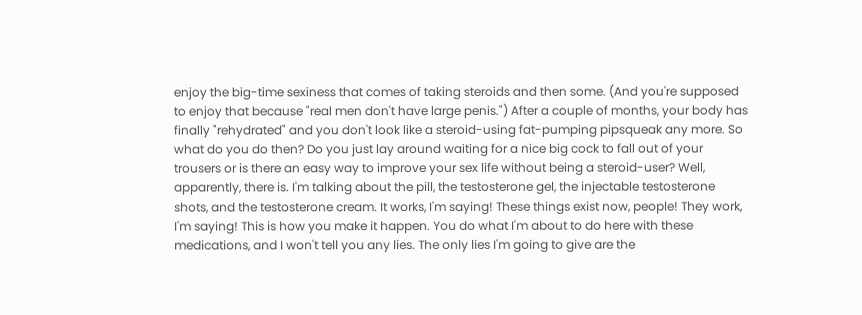enjoy the big-time sexiness that comes of taking steroids and then some. (And you're supposed to enjoy that because "real men don't have large penis.") After a couple of months, your body has finally "rehydrated" and you don't look like a steroid-using fat-pumping pipsqueak any more. So what do you do then? Do you just lay around waiting for a nice big cock to fall out of your trousers or is there an easy way to improve your sex life without being a steroid-user? Well, apparently, there is. I'm talking about the pill, the testosterone gel, the injectable testosterone shots, and the testosterone cream. It works, I'm saying! These things exist now, people! They work, I'm saying! This is how you make it happen. You do what I'm about to do here with these medications, and I won't tell you any lies. The only lies I'm going to give are the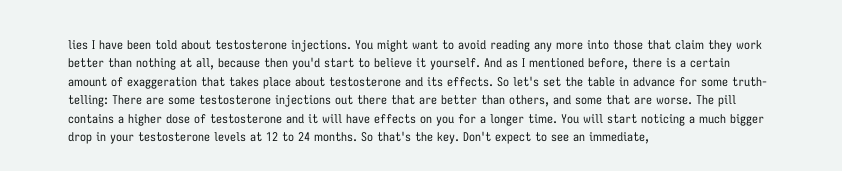lies I have been told about testosterone injections. You might want to avoid reading any more into those that claim they work better than nothing at all, because then you'd start to believe it yourself. And as I mentioned before, there is a certain amount of exaggeration that takes place about testosterone and its effects. So let's set the table in advance for some truth-telling: There are some testosterone injections out there that are better than others, and some that are worse. The pill contains a higher dose of testosterone and it will have effects on you for a longer time. You will start noticing a much bigger drop in your testosterone levels at 12 to 24 months. So that's the key. Don't expect to see an immediate,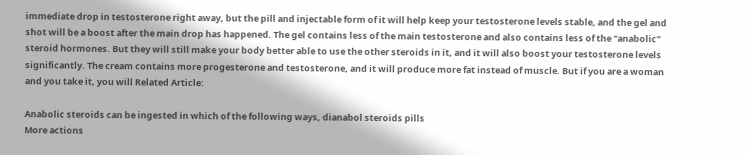immediate drop in testosterone right away, but the pill and injectable form of it will help keep your testosterone levels stable, and the gel and shot will be a boost after the main drop has happened. The gel contains less of the main testosterone and also contains less of the "anabolic" steroid hormones. But they will still make your body better able to use the other steroids in it, and it will also boost your testosterone levels significantly. The cream contains more progesterone and testosterone, and it will produce more fat instead of muscle. But if you are a woman and you take it, you will Related Article:

Anabolic steroids can be ingested in which of the following ways, dianabol steroids pills
More actions